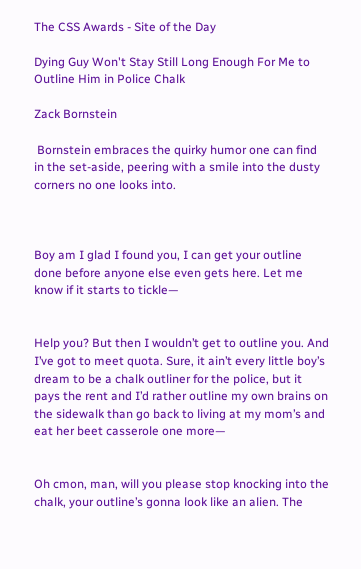The CSS Awards - Site of the Day

Dying Guy Won't Stay Still Long Enough For Me to Outline Him in Police Chalk

Zack Bornstein

 Bornstein embraces the quirky humor one can find in the set-aside, peering with a smile into the dusty corners no one looks into.



Boy am I glad I found you, I can get your outline done before anyone else even gets here. Let me know if it starts to tickle—


Help you? But then I wouldn’t get to outline you. And I’ve got to meet quota. Sure, it ain’t every little boy’s dream to be a chalk outliner for the police, but it pays the rent and I’d rather outline my own brains on the sidewalk than go back to living at my mom’s and eat her beet casserole one more—


Oh cmon, man, will you please stop knocking into the chalk, your outline’s gonna look like an alien. The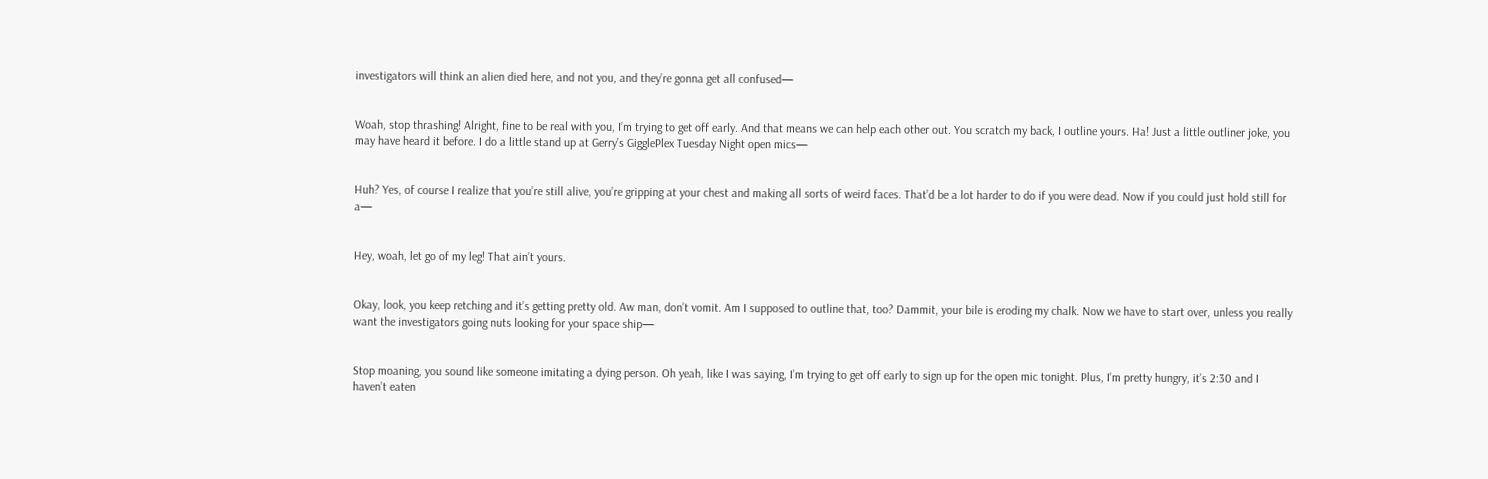investigators will think an alien died here, and not you, and they’re gonna get all confused—


Woah, stop thrashing! Alright, fine to be real with you, I’m trying to get off early. And that means we can help each other out. You scratch my back, I outline yours. Ha! Just a little outliner joke, you may have heard it before. I do a little stand up at Gerry’s GigglePlex Tuesday Night open mics—


Huh? Yes, of course I realize that you’re still alive, you’re gripping at your chest and making all sorts of weird faces. That’d be a lot harder to do if you were dead. Now if you could just hold still for a—


Hey, woah, let go of my leg! That ain’t yours.


Okay, look, you keep retching and it’s getting pretty old. Aw man, don’t vomit. Am I supposed to outline that, too? Dammit, your bile is eroding my chalk. Now we have to start over, unless you really want the investigators going nuts looking for your space ship—


Stop moaning, you sound like someone imitating a dying person. Oh yeah, like I was saying, I’m trying to get off early to sign up for the open mic tonight. Plus, I’m pretty hungry, it’s 2:30 and I haven’t eaten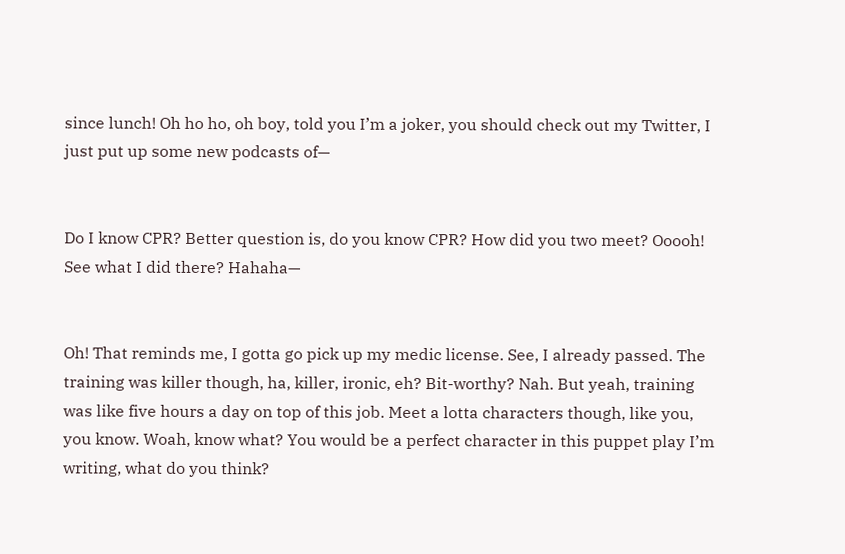since lunch! Oh ho ho, oh boy, told you I’m a joker, you should check out my Twitter, I just put up some new podcasts of—


Do I know CPR? Better question is, do you know CPR? How did you two meet? Ooooh! See what I did there? Hahaha—


Oh! That reminds me, I gotta go pick up my medic license. See, I already passed. The training was killer though, ha, killer, ironic, eh? Bit-worthy? Nah. But yeah, training was like five hours a day on top of this job. Meet a lotta characters though, like you, you know. Woah, know what? You would be a perfect character in this puppet play I’m writing, what do you think?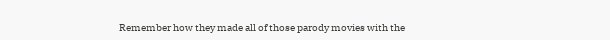Remember how they made all of those parody movies with the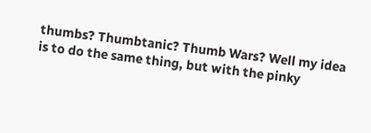thumbs? Thumbtanic? Thumb Wars? Well my idea is to do the same thing, but with the pinky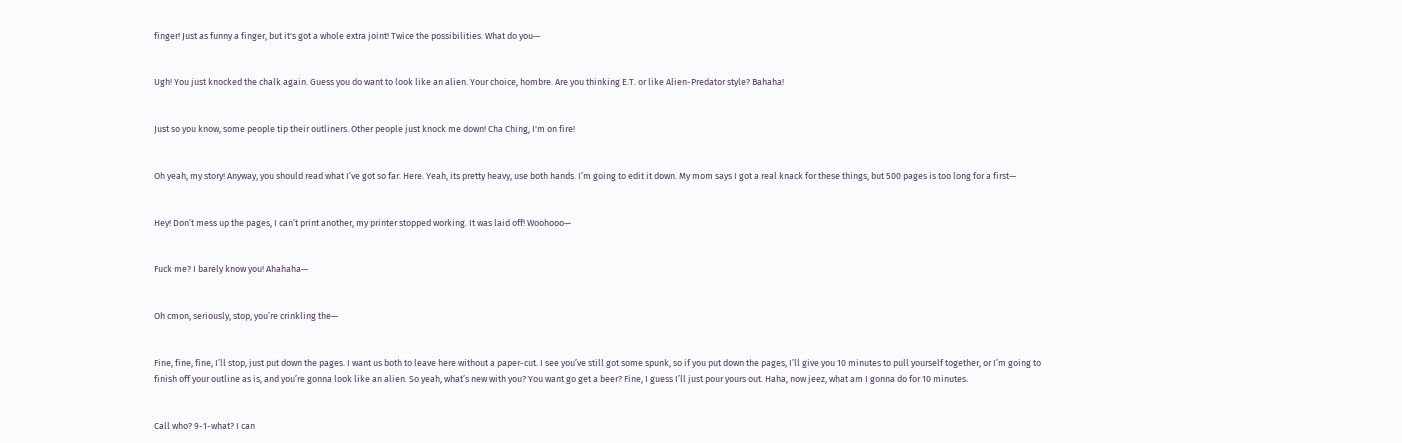finger! Just as funny a finger, but it's got a whole extra joint! Twice the possibilities. What do you—


Ugh! You just knocked the chalk again. Guess you do want to look like an alien. Your choice, hombre. Are you thinking E.T. or like Alien-Predator style? Bahaha!


Just so you know, some people tip their outliners. Other people just knock me down! Cha Ching, I'm on fire!


Oh yeah, my story! Anyway, you should read what I’ve got so far. Here. Yeah, its pretty heavy, use both hands. I’m going to edit it down. My mom says I got a real knack for these things, but 500 pages is too long for a first—


Hey! Don’t mess up the pages, I can’t print another, my printer stopped working. It was laid off! Woohooo—


Fuck me? I barely know you! Ahahaha—


Oh cmon, seriously, stop, you’re crinkling the—


Fine, fine, fine, I’ll stop, just put down the pages. I want us both to leave here without a paper-cut. I see you’ve still got some spunk, so if you put down the pages, I’ll give you 10 minutes to pull yourself together, or I’m going to finish off your outline as is, and you’re gonna look like an alien. So yeah, what’s new with you? You want go get a beer? Fine, I guess I’ll just pour yours out. Haha, now jeez, what am I gonna do for 10 minutes.


Call who? 9-1-what? I can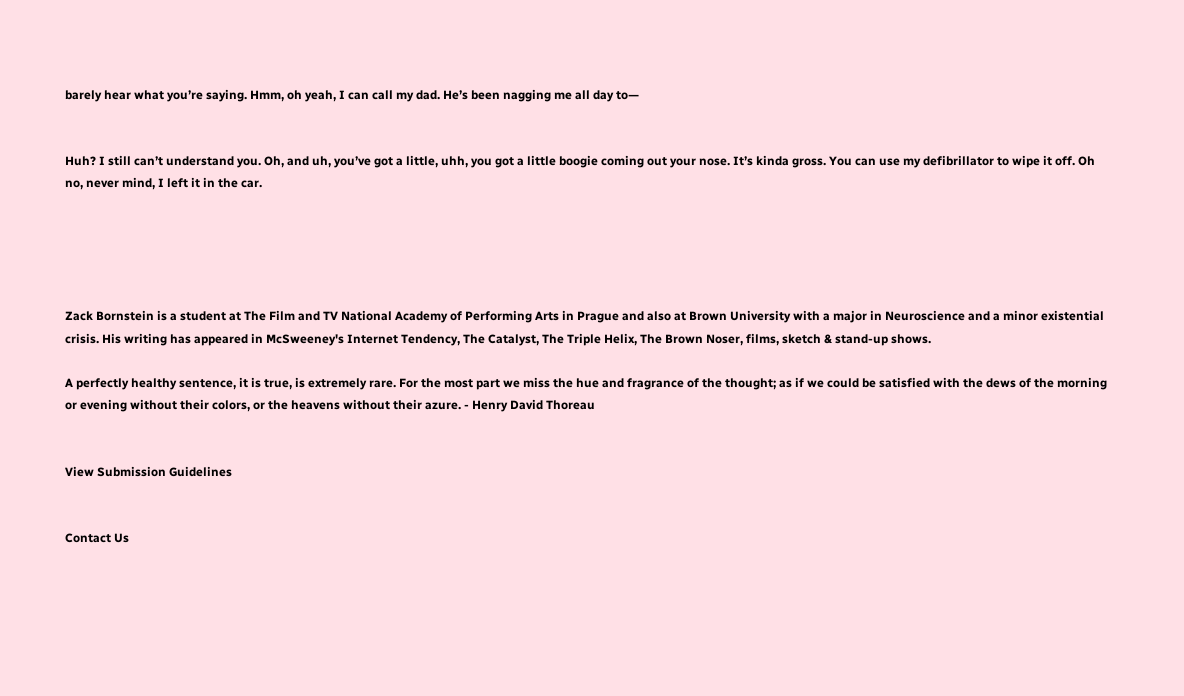barely hear what you’re saying. Hmm, oh yeah, I can call my dad. He’s been nagging me all day to—


Huh? I still can’t understand you. Oh, and uh, you’ve got a little, uhh, you got a little boogie coming out your nose. It’s kinda gross. You can use my defibrillator to wipe it off. Oh no, never mind, I left it in the car.





Zack Bornstein is a student at The Film and TV National Academy of Performing Arts in Prague and also at Brown University with a major in Neuroscience and a minor existential crisis. His writing has appeared in McSweeney's Internet Tendency, The Catalyst, The Triple Helix, The Brown Noser, films, sketch & stand-up shows.

A perfectly healthy sentence, it is true, is extremely rare. For the most part we miss the hue and fragrance of the thought; as if we could be satisfied with the dews of the morning or evening without their colors, or the heavens without their azure. - Henry David Thoreau


View Submission Guidelines


Contact Us